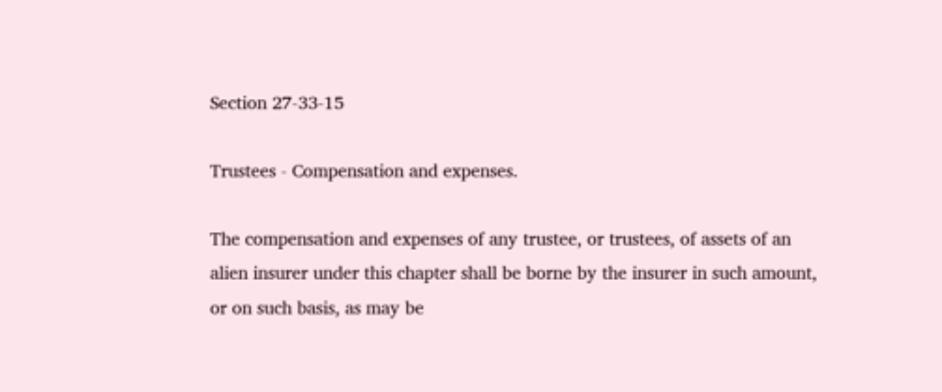Section 27-33-15

Trustees - Compensation and expenses.

The compensation and expenses of any trustee, or trustees, of assets of an alien insurer under this chapter shall be borne by the insurer in such amount, or on such basis, as may be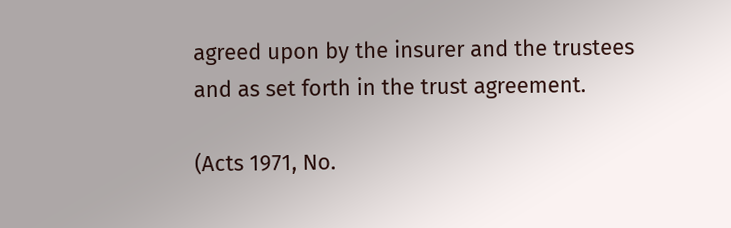agreed upon by the insurer and the trustees and as set forth in the trust agreement.

(Acts 1971, No.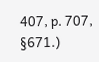407, p. 707, §671.)